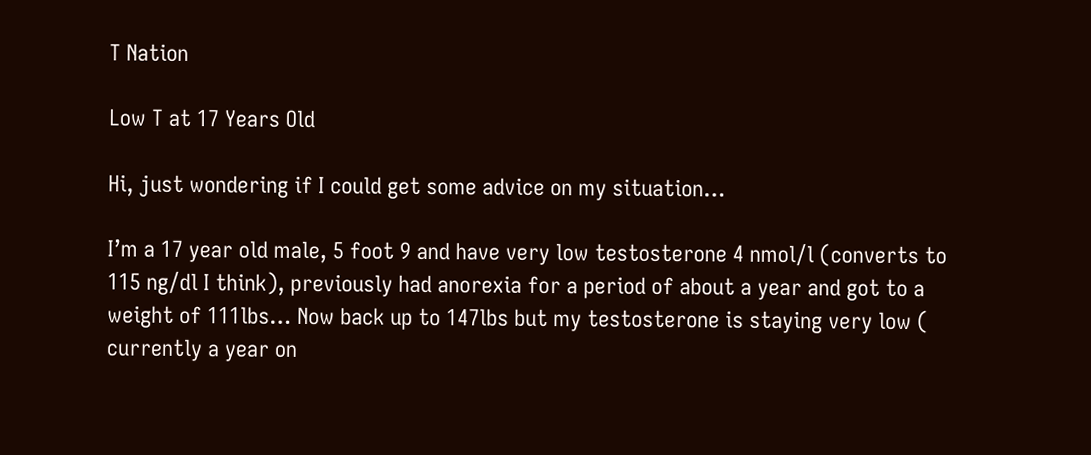T Nation

Low T at 17 Years Old

Hi, just wondering if I could get some advice on my situation…

I’m a 17 year old male, 5 foot 9 and have very low testosterone 4 nmol/l (converts to 115 ng/dl I think), previously had anorexia for a period of about a year and got to a weight of 111lbs… Now back up to 147lbs but my testosterone is staying very low ( currently a year on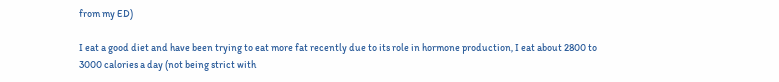from my ED)

I eat a good diet and have been trying to eat more fat recently due to its role in hormone production, I eat about 2800 to 3000 calories a day (not being strict with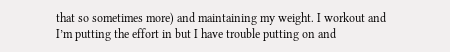that so sometimes more) and maintaining my weight. I workout and I’m putting the effort in but I have trouble putting on and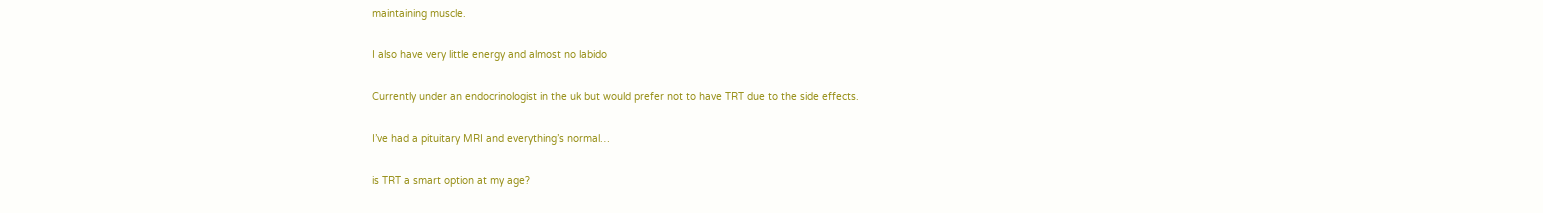maintaining muscle.

I also have very little energy and almost no labido

Currently under an endocrinologist in the uk but would prefer not to have TRT due to the side effects.

I’ve had a pituitary MRI and everything’s normal…

is TRT a smart option at my age?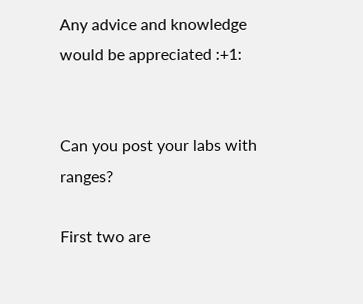Any advice and knowledge would be appreciated :+1:


Can you post your labs with ranges?

First two are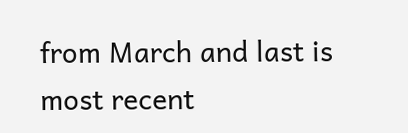from March and last is most recent